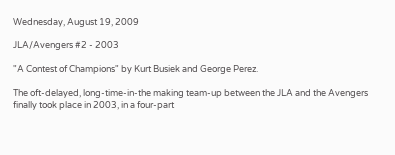Wednesday, August 19, 2009

JLA/Avengers #2 - 2003

"A Contest of Champions" by Kurt Busiek and George Perez.

The oft-delayed, long-time-in-the making team-up between the JLA and the Avengers finally took place in 2003, in a four-part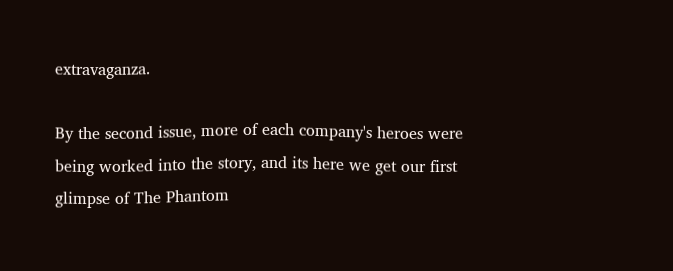extravaganza.

By the second issue, more of each company's heroes were being worked into the story, and its here we get our first glimpse of The Phantom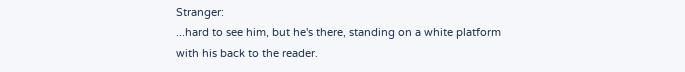Stranger:
...hard to see him, but he's there, standing on a white platform with his back to the reader.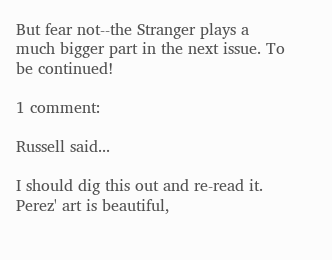But fear not--the Stranger plays a much bigger part in the next issue. To be continued!

1 comment:

Russell said...

I should dig this out and re-read it. Perez' art is beautiful,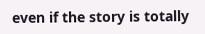even if the story is totally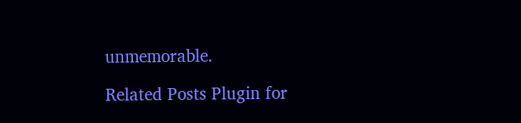unmemorable.

Related Posts Plugin for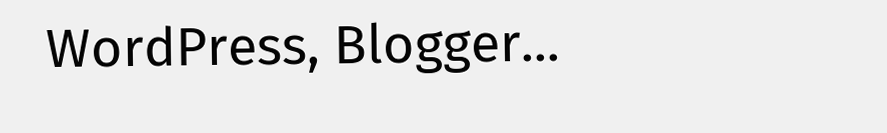WordPress, Blogger...